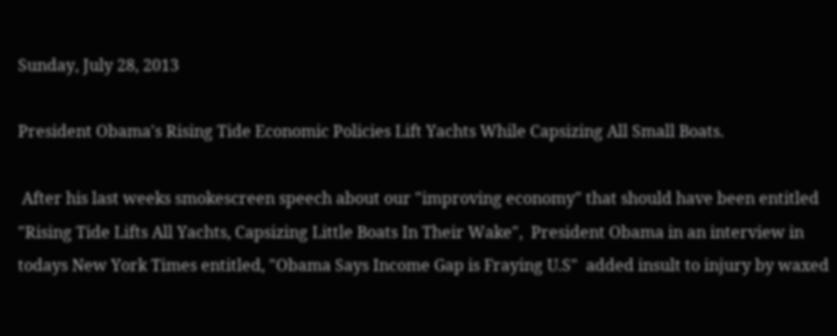Sunday, July 28, 2013

President Obama's Rising Tide Economic Policies Lift Yachts While Capsizing All Small Boats.

 After his last weeks smokescreen speech about our "improving economy" that should have been entitled "Rising Tide Lifts All Yachts, Capsizing Little Boats In Their Wake",  President Obama in an interview in todays New York Times entitled, "Obama Says Income Gap is Fraying U.S"  added insult to injury by waxed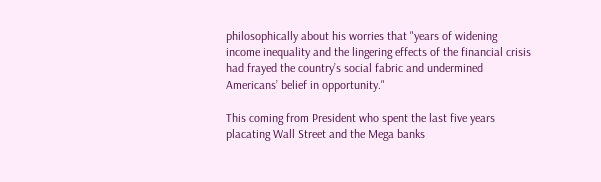philosophically about his worries that "years of widening income inequality and the lingering effects of the financial crisis had frayed the country’s social fabric and undermined Americans’ belief in opportunity."

This coming from President who spent the last five years placating Wall Street and the Mega banks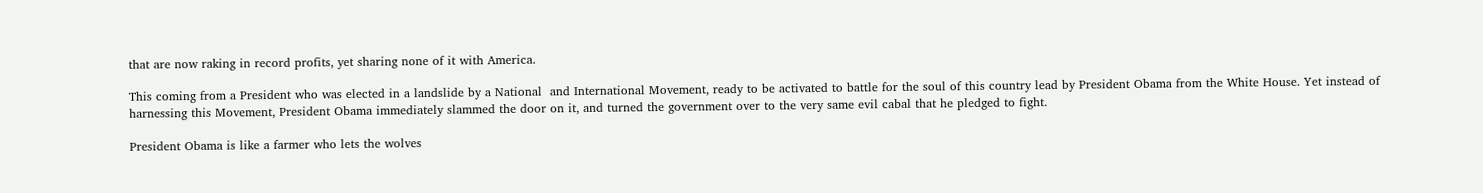that are now raking in record profits, yet sharing none of it with America.

This coming from a President who was elected in a landslide by a National  and International Movement, ready to be activated to battle for the soul of this country lead by President Obama from the White House. Yet instead of harnessing this Movement, President Obama immediately slammed the door on it, and turned the government over to the very same evil cabal that he pledged to fight.

President Obama is like a farmer who lets the wolves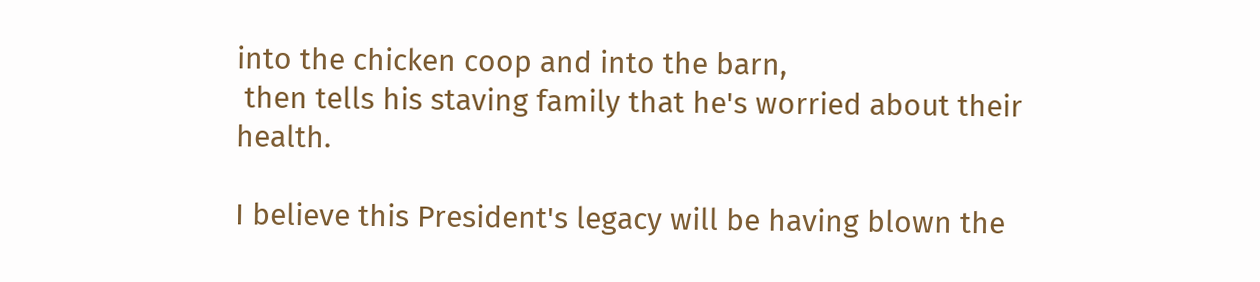into the chicken coop and into the barn,
 then tells his staving family that he's worried about their health.

I believe this President's legacy will be having blown the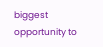biggest opportunity to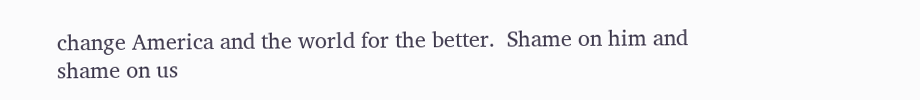change America and the world for the better.  Shame on him and shame on us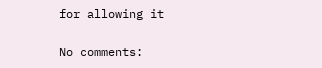for allowing it

No comments: